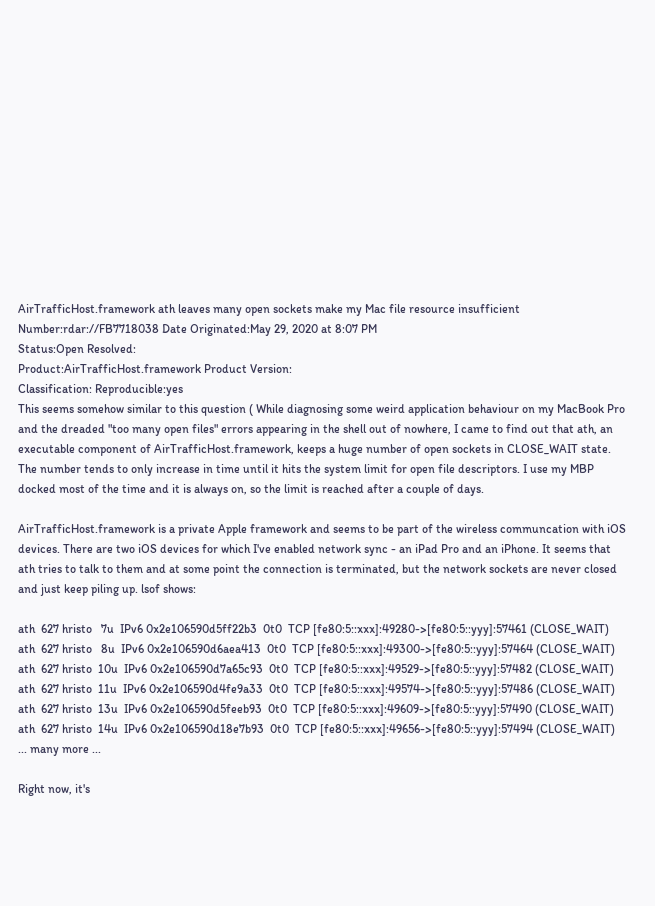AirTrafficHost.framework ath leaves many open sockets make my Mac file resource insufficient
Number:rdar://FB7718038 Date Originated:May 29, 2020 at 8:07 PM
Status:Open Resolved:
Product:AirTrafficHost.framework Product Version:
Classification: Reproducible:yes
This seems somehow similar to this question ( While diagnosing some weird application behaviour on my MacBook Pro and the dreaded "too many open files" errors appearing in the shell out of nowhere, I came to find out that ath, an executable component of AirTrafficHost.framework, keeps a huge number of open sockets in CLOSE_WAIT state. The number tends to only increase in time until it hits the system limit for open file descriptors. I use my MBP docked most of the time and it is always on, so the limit is reached after a couple of days.

AirTrafficHost.framework is a private Apple framework and seems to be part of the wireless communcation with iOS devices. There are two iOS devices for which I've enabled network sync - an iPad Pro and an iPhone. It seems that ath tries to talk to them and at some point the connection is terminated, but the network sockets are never closed and just keep piling up. lsof shows:

ath  627 hristo   7u  IPv6 0x2e106590d5ff22b3  0t0  TCP [fe80:5::xxx]:49280->[fe80:5::yyy]:57461 (CLOSE_WAIT)
ath  627 hristo   8u  IPv6 0x2e106590d6aea413  0t0  TCP [fe80:5::xxx]:49300->[fe80:5::yyy]:57464 (CLOSE_WAIT)
ath  627 hristo  10u  IPv6 0x2e106590d7a65c93  0t0  TCP [fe80:5::xxx]:49529->[fe80:5::yyy]:57482 (CLOSE_WAIT)
ath  627 hristo  11u  IPv6 0x2e106590d4fe9a33  0t0  TCP [fe80:5::xxx]:49574->[fe80:5::yyy]:57486 (CLOSE_WAIT)
ath  627 hristo  13u  IPv6 0x2e106590d5feeb93  0t0  TCP [fe80:5::xxx]:49609->[fe80:5::yyy]:57490 (CLOSE_WAIT)
ath  627 hristo  14u  IPv6 0x2e106590d18e7b93  0t0  TCP [fe80:5::xxx]:49656->[fe80:5::yyy]:57494 (CLOSE_WAIT)
... many more ...

Right now, it's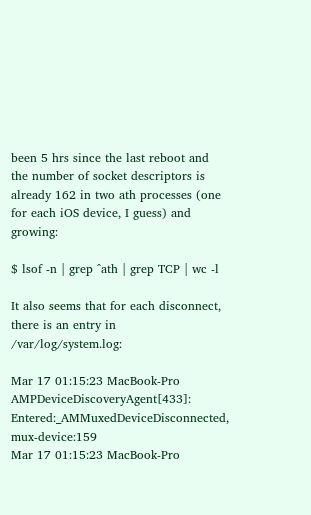been 5 hrs since the last reboot and the number of socket descriptors is already 162 in two ath processes (one for each iOS device, I guess) and growing:

$ lsof -n | grep ^ath | grep TCP | wc -l

It also seems that for each disconnect, there is an entry in /var/log/system.log:

Mar 17 01:15:23 MacBook-Pro AMPDeviceDiscoveryAgent[433]: Entered:_AMMuxedDeviceDisconnected, mux-device:159
Mar 17 01:15:23 MacBook-Pro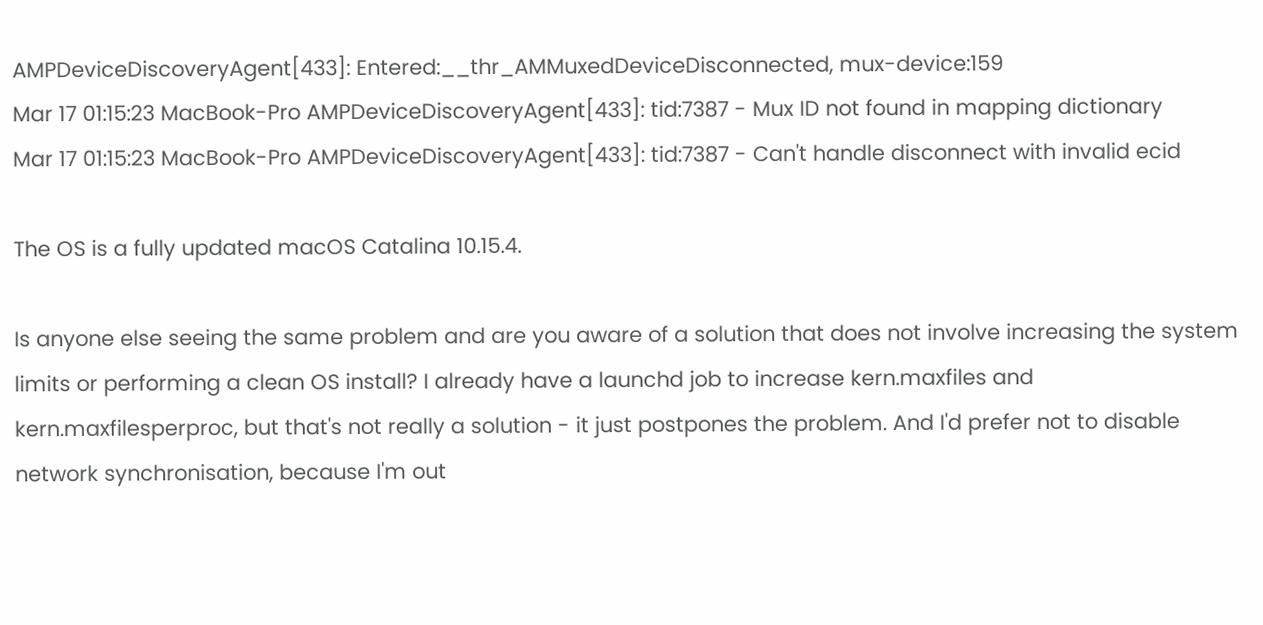AMPDeviceDiscoveryAgent[433]: Entered:__thr_AMMuxedDeviceDisconnected, mux-device:159
Mar 17 01:15:23 MacBook-Pro AMPDeviceDiscoveryAgent[433]: tid:7387 - Mux ID not found in mapping dictionary
Mar 17 01:15:23 MacBook-Pro AMPDeviceDiscoveryAgent[433]: tid:7387 - Can't handle disconnect with invalid ecid

The OS is a fully updated macOS Catalina 10.15.4.

Is anyone else seeing the same problem and are you aware of a solution that does not involve increasing the system limits or performing a clean OS install? I already have a launchd job to increase kern.maxfiles and kern.maxfilesperproc, but that's not really a solution - it just postpones the problem. And I'd prefer not to disable network synchronisation, because I'm out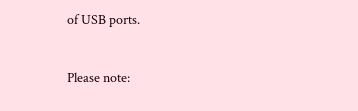of USB ports.


Please note: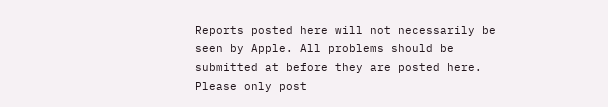Reports posted here will not necessarily be seen by Apple. All problems should be submitted at before they are posted here. Please only post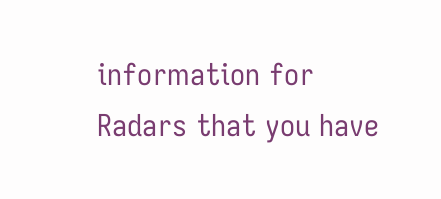information for Radars that you have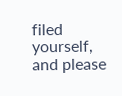filed yourself, and please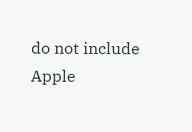do not include Apple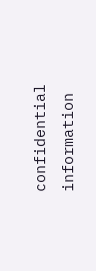confidential information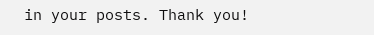in your posts. Thank you!